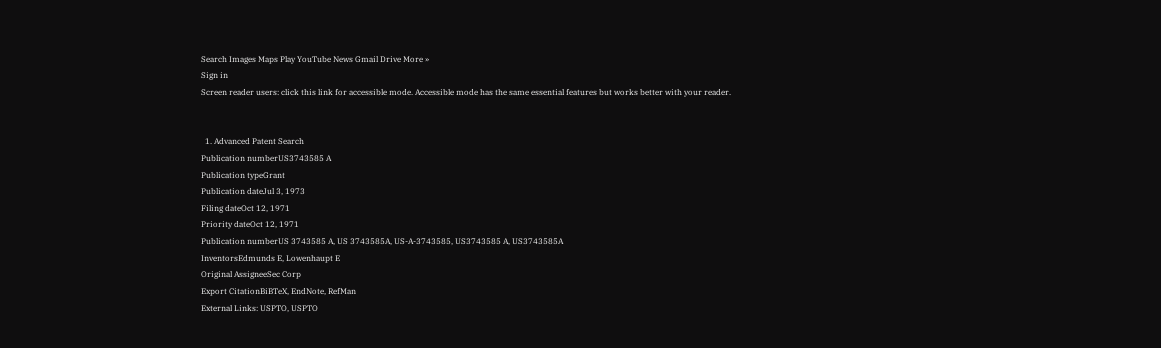Search Images Maps Play YouTube News Gmail Drive More »
Sign in
Screen reader users: click this link for accessible mode. Accessible mode has the same essential features but works better with your reader.


  1. Advanced Patent Search
Publication numberUS3743585 A
Publication typeGrant
Publication dateJul 3, 1973
Filing dateOct 12, 1971
Priority dateOct 12, 1971
Publication numberUS 3743585 A, US 3743585A, US-A-3743585, US3743585 A, US3743585A
InventorsEdmunds E, Lowenhaupt E
Original AssigneeSec Corp
Export CitationBiBTeX, EndNote, RefMan
External Links: USPTO, USPTO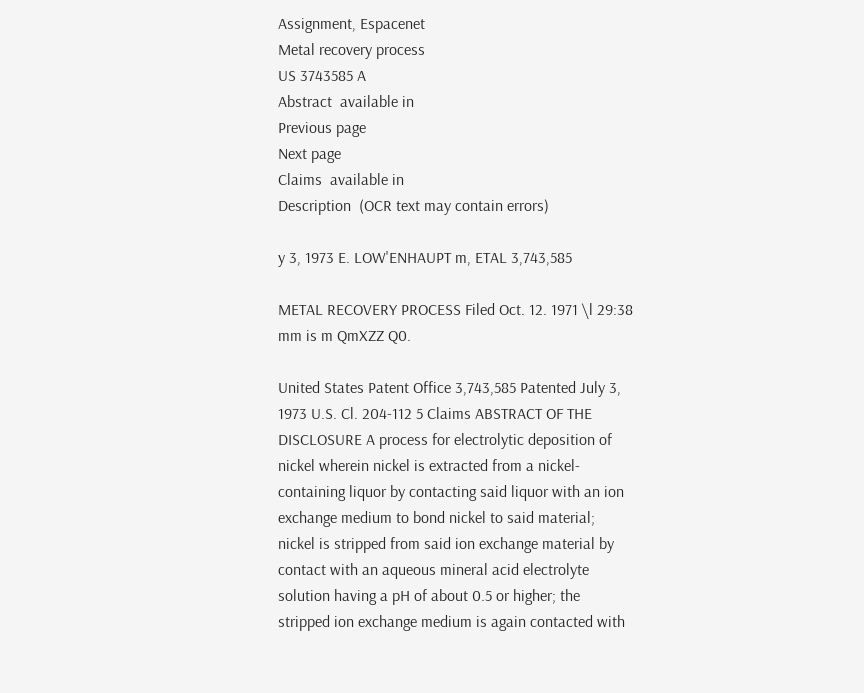Assignment, Espacenet
Metal recovery process
US 3743585 A
Abstract  available in
Previous page
Next page
Claims  available in
Description  (OCR text may contain errors)

y 3, 1973 E. LOW'ENHAUPT m, ETAL 3,743,585

METAL RECOVERY PROCESS Filed Oct. 12. 1971 \l 29:38 mm is m QmXZZ Q0.

United States Patent Office 3,743,585 Patented July 3, 1973 U.S. Cl. 204-112 5 Claims ABSTRACT OF THE DISCLOSURE A process for electrolytic deposition of nickel wherein nickel is extracted from a nickel-containing liquor by contacting said liquor with an ion exchange medium to bond nickel to said material; nickel is stripped from said ion exchange material by contact with an aqueous mineral acid electrolyte solution having a pH of about 0.5 or higher; the stripped ion exchange medium is again contacted with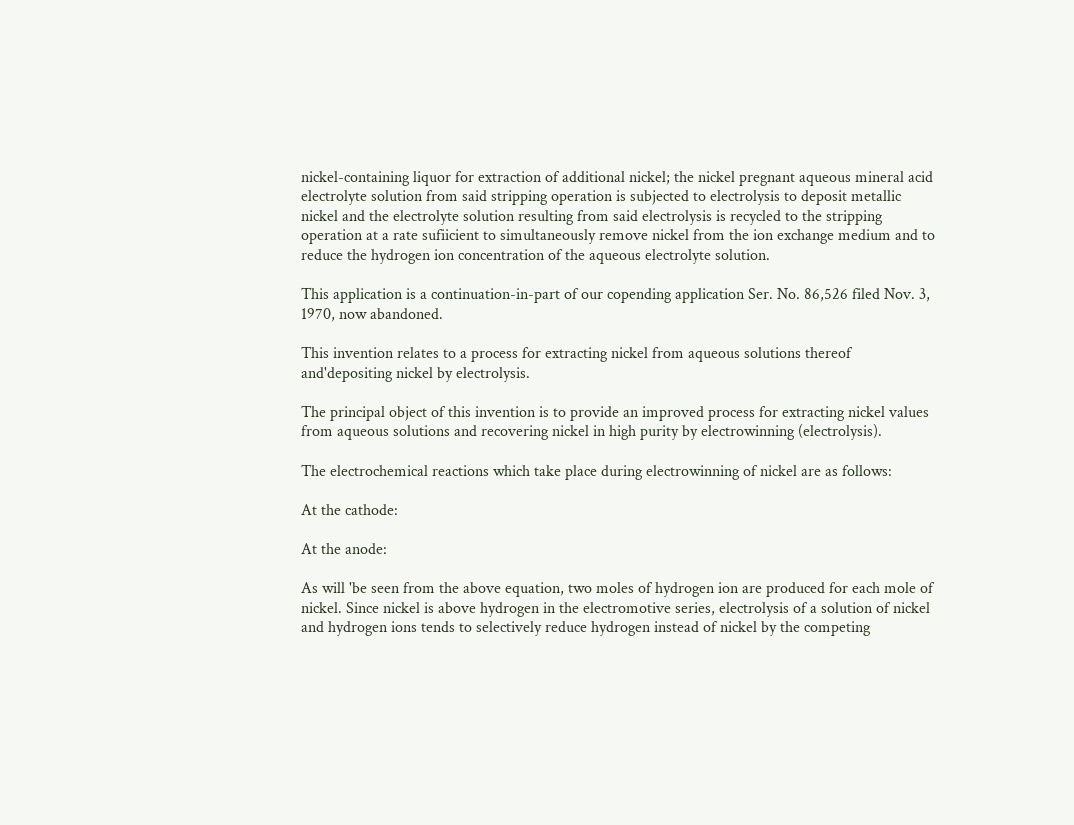nickel-containing liquor for extraction of additional nickel; the nickel pregnant aqueous mineral acid electrolyte solution from said stripping operation is subjected to electrolysis to deposit metallic nickel and the electrolyte solution resulting from said electrolysis is recycled to the stripping operation at a rate sufiicient to simultaneously remove nickel from the ion exchange medium and to reduce the hydrogen ion concentration of the aqueous electrolyte solution.

This application is a continuation-in-part of our copending application Ser. No. 86,526 filed Nov. 3, 1970, now abandoned.

This invention relates to a process for extracting nickel from aqueous solutions thereof and'depositing nickel by electrolysis.

The principal object of this invention is to provide an improved process for extracting nickel values from aqueous solutions and recovering nickel in high purity by electrowinning (electrolysis).

The electrochemical reactions which take place during electrowinning of nickel are as follows:

At the cathode:

At the anode:

As will 'be seen from the above equation, two moles of hydrogen ion are produced for each mole of nickel. Since nickel is above hydrogen in the electromotive series, electrolysis of a solution of nickel and hydrogen ions tends to selectively reduce hydrogen instead of nickel by the competing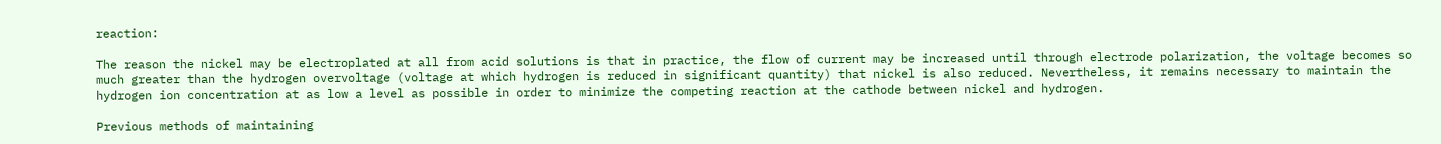reaction:

The reason the nickel may be electroplated at all from acid solutions is that in practice, the flow of current may be increased until through electrode polarization, the voltage becomes so much greater than the hydrogen overvoltage (voltage at which hydrogen is reduced in significant quantity) that nickel is also reduced. Nevertheless, it remains necessary to maintain the hydrogen ion concentration at as low a level as possible in order to minimize the competing reaction at the cathode between nickel and hydrogen.

Previous methods of maintaining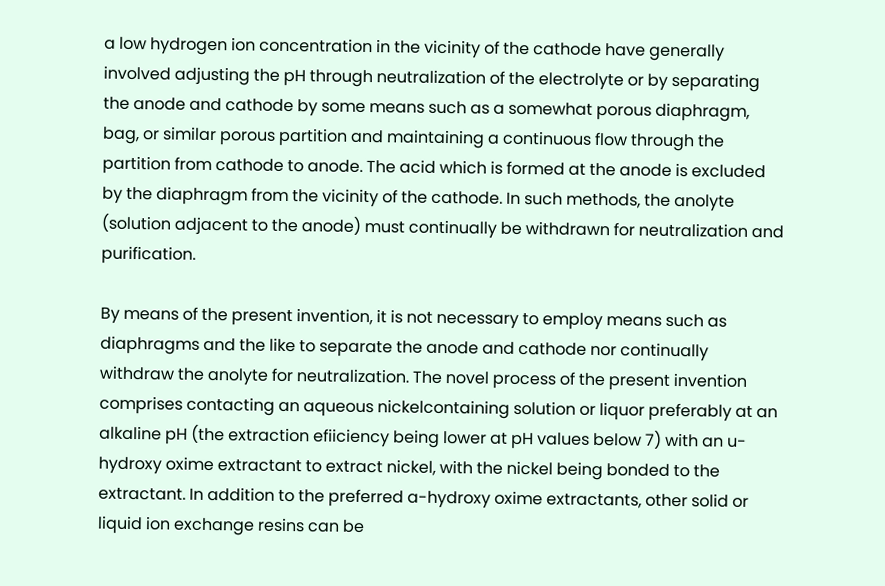a low hydrogen ion concentration in the vicinity of the cathode have generally involved adjusting the pH through neutralization of the electrolyte or by separating the anode and cathode by some means such as a somewhat porous diaphragm, bag, or similar porous partition and maintaining a continuous flow through the partition from cathode to anode. The acid which is formed at the anode is excluded by the diaphragm from the vicinity of the cathode. In such methods, the anolyte (solution adjacent to the anode) must continually be withdrawn for neutralization and purification.

By means of the present invention, it is not necessary to employ means such as diaphragms and the like to separate the anode and cathode nor continually withdraw the anolyte for neutralization. The novel process of the present invention comprises contacting an aqueous nickelcontaining solution or liquor preferably at an alkaline pH (the extraction efiiciency being lower at pH values below 7) with an u-hydroxy oxime extractant to extract nickel, with the nickel being bonded to the extractant. In addition to the preferred a-hydroxy oxime extractants, other solid or liquid ion exchange resins can be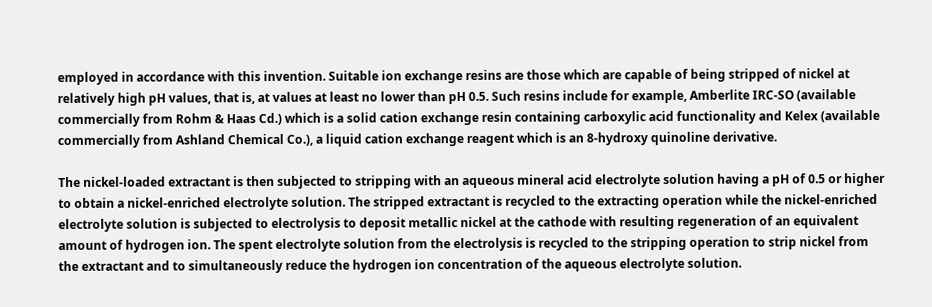employed in accordance with this invention. Suitable ion exchange resins are those which are capable of being stripped of nickel at relatively high pH values, that is, at values at least no lower than pH 0.5. Such resins include for example, Amberlite IRC-SO (available commercially from Rohm & Haas Cd.) which is a solid cation exchange resin containing carboxylic acid functionality and Kelex (available commercially from Ashland Chemical Co.), a liquid cation exchange reagent which is an 8-hydroxy quinoline derivative.

The nickel-loaded extractant is then subjected to stripping with an aqueous mineral acid electrolyte solution having a pH of 0.5 or higher to obtain a nickel-enriched electrolyte solution. The stripped extractant is recycled to the extracting operation while the nickel-enriched electrolyte solution is subjected to electrolysis to deposit metallic nickel at the cathode with resulting regeneration of an equivalent amount of hydrogen ion. The spent electrolyte solution from the electrolysis is recycled to the stripping operation to strip nickel from the extractant and to simultaneously reduce the hydrogen ion concentration of the aqueous electrolyte solution.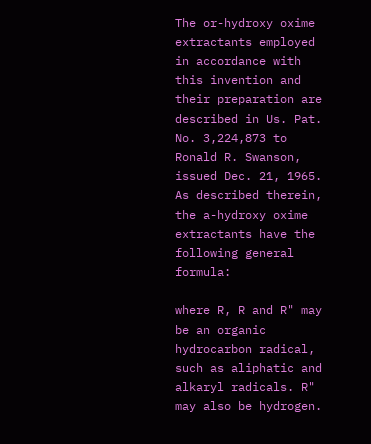The or-hydroxy oxime extractants employed in accordance with this invention and their preparation are described in Us. Pat. No. 3,224,873 to Ronald R. Swanson, issued Dec. 21, 1965. As described therein, the a-hydroxy oxime extractants have the following general formula:

where R, R and R" may be an organic hydrocarbon radical, such as aliphatic and alkaryl radicals. R" may also be hydrogen.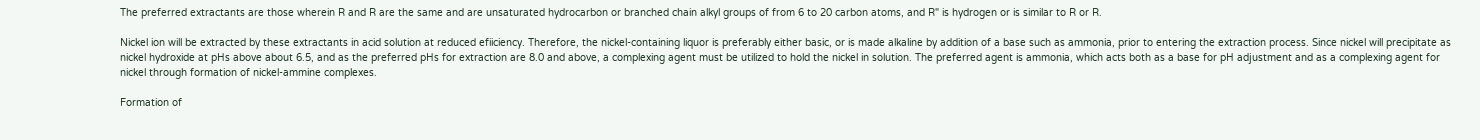The preferred extractants are those wherein R and R are the same and are unsaturated hydrocarbon or branched chain alkyl groups of from 6 to 20 carbon atoms, and R" is hydrogen or is similar to R or R.

Nickel ion will be extracted by these extractants in acid solution at reduced efiiciency. Therefore, the nickel-containing liquor is preferably either basic, or is made alkaline by addition of a base such as ammonia, prior to entering the extraction process. Since nickel will precipitate as nickel hydroxide at pHs above about 6.5, and as the preferred pHs for extraction are 8.0 and above, a complexing agent must be utilized to hold the nickel in solution. The preferred agent is ammonia, which acts both as a base for pH adjustment and as a complexing agent for nickel through formation of nickel-ammine complexes.

Formation of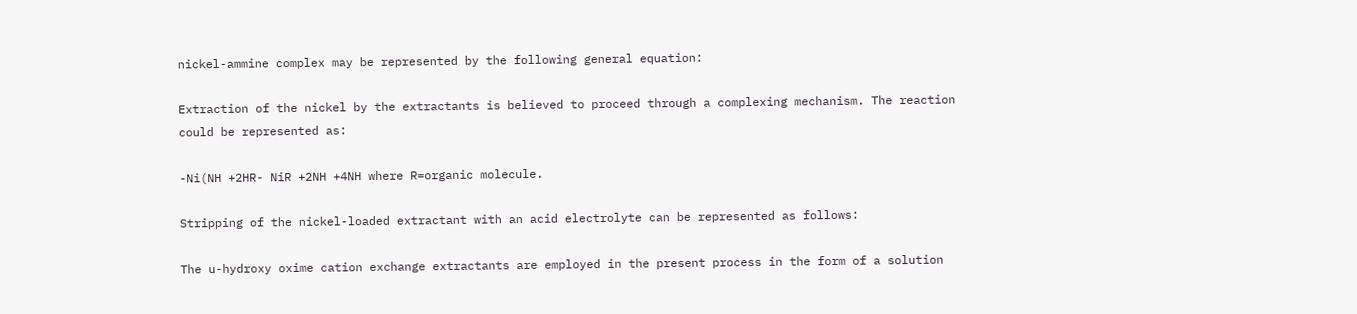nickel-ammine complex may be represented by the following general equation:

Extraction of the nickel by the extractants is believed to proceed through a complexing mechanism. The reaction could be represented as:

-Ni(NH +2HR- NiR +2NH +4NH where R=organic molecule.

Stripping of the nickel-loaded extractant with an acid electrolyte can be represented as follows:

The u-hydroxy oxime cation exchange extractants are employed in the present process in the form of a solution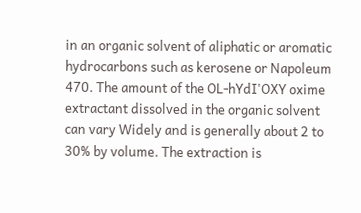in an organic solvent of aliphatic or aromatic hydrocarbons such as kerosene or Napoleum 470. The amount of the OL-hYdI'OXY oxime extractant dissolved in the organic solvent can vary Widely and is generally about 2 to 30% by volume. The extraction is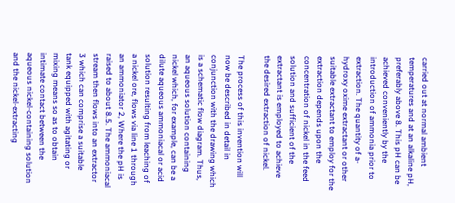carried out at normal ambient temperatures and at an alkaline pH, preferably above 8. This pH can be achieved conveniently by the introduction of ammonia prior to extraction. The quantity of a-hydroxy oxime extractant or other suitable extractant to employ for the extraction depends upon the concentration of nickel in the feed solution and sufficient of the extractant is employed to achieve the desired extraction of nickel.

The process of this invention will now be described in detail in conjunction with the drawing which is a schematic flow diagram. Thus, an aqueous solution containing nickel which, for example, can be a dilute aqueous ammoniacal or acid solution resulting from leaching of a nickel ore, flows via line 1 through an ammoniator 2, Where the pH is raised to about 8.5. The ammoniacal stream then flows into an extractor 3 which can comprise a suitable tank equipped with agitating or mixing means so as to obtain intimate contact between the aqueous nickel-containing solution and the nickel-extracting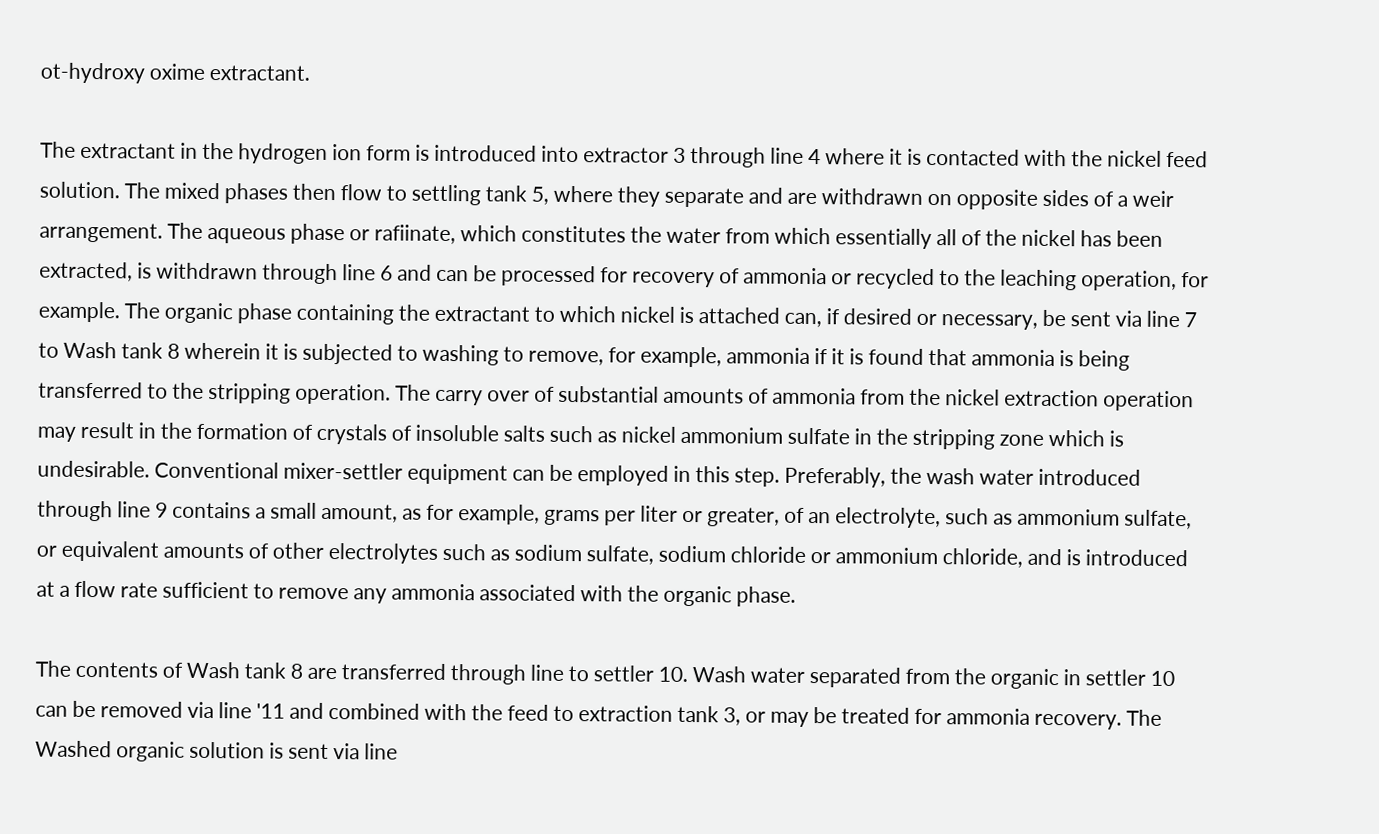ot-hydroxy oxime extractant.

The extractant in the hydrogen ion form is introduced into extractor 3 through line 4 where it is contacted with the nickel feed solution. The mixed phases then flow to settling tank 5, where they separate and are withdrawn on opposite sides of a weir arrangement. The aqueous phase or rafiinate, which constitutes the water from which essentially all of the nickel has been extracted, is withdrawn through line 6 and can be processed for recovery of ammonia or recycled to the leaching operation, for example. The organic phase containing the extractant to which nickel is attached can, if desired or necessary, be sent via line 7 to Wash tank 8 wherein it is subjected to washing to remove, for example, ammonia if it is found that ammonia is being transferred to the stripping operation. The carry over of substantial amounts of ammonia from the nickel extraction operation may result in the formation of crystals of insoluble salts such as nickel ammonium sulfate in the stripping zone which is undesirable. Conventional mixer-settler equipment can be employed in this step. Preferably, the wash water introduced through line 9 contains a small amount, as for example, grams per liter or greater, of an electrolyte, such as ammonium sulfate, or equivalent amounts of other electrolytes such as sodium sulfate, sodium chloride or ammonium chloride, and is introduced at a flow rate sufficient to remove any ammonia associated with the organic phase.

The contents of Wash tank 8 are transferred through line to settler 10. Wash water separated from the organic in settler 10 can be removed via line '11 and combined with the feed to extraction tank 3, or may be treated for ammonia recovery. The Washed organic solution is sent via line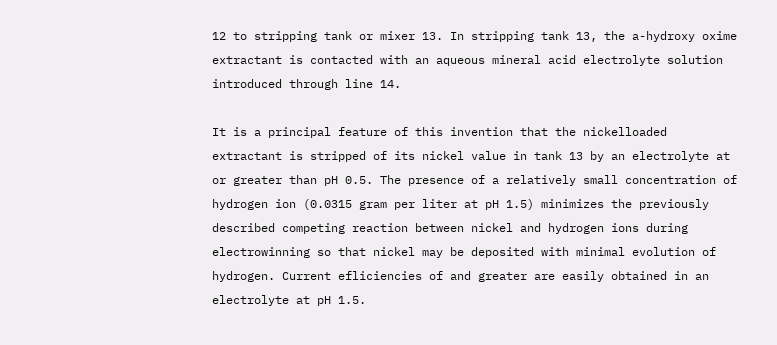12 to stripping tank or mixer 13. In stripping tank 13, the a-hydroxy oxime extractant is contacted with an aqueous mineral acid electrolyte solution introduced through line 14.

It is a principal feature of this invention that the nickelloaded extractant is stripped of its nickel value in tank 13 by an electrolyte at or greater than pH 0.5. The presence of a relatively small concentration of hydrogen ion (0.0315 gram per liter at pH 1.5) minimizes the previously described competing reaction between nickel and hydrogen ions during electrowinning so that nickel may be deposited with minimal evolution of hydrogen. Current efliciencies of and greater are easily obtained in an electrolyte at pH 1.5.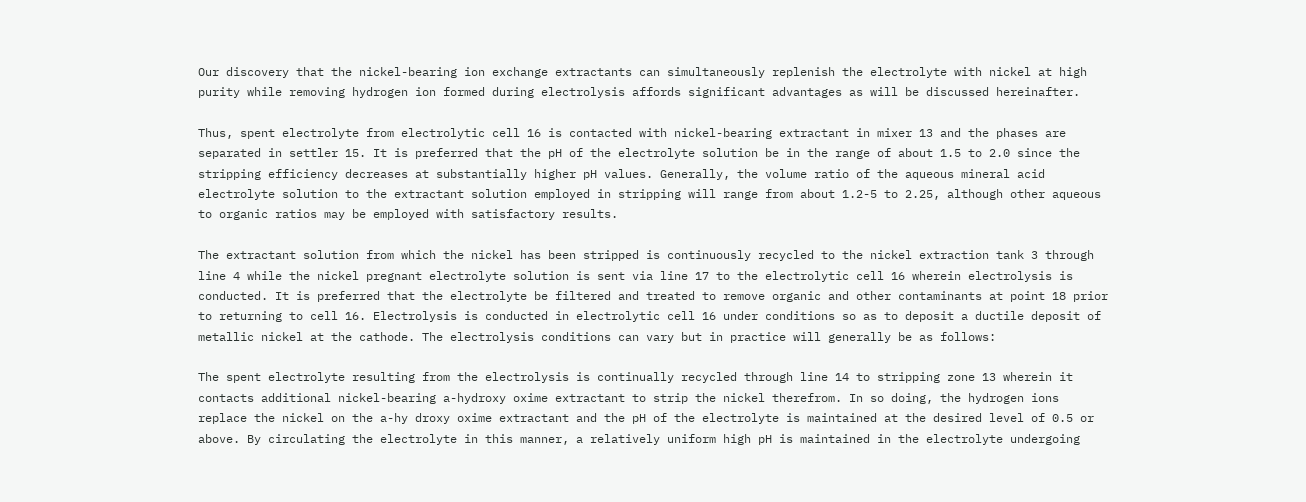Our discovery that the nickel-bearing ion exchange extractants can simultaneously replenish the electrolyte with nickel at high purity while removing hydrogen ion formed during electrolysis affords significant advantages as will be discussed hereinafter.

Thus, spent electrolyte from electrolytic cell 16 is contacted with nickel-bearing extractant in mixer 13 and the phases are separated in settler 15. It is preferred that the pH of the electrolyte solution be in the range of about 1.5 to 2.0 since the stripping efficiency decreases at substantially higher pH values. Generally, the volume ratio of the aqueous mineral acid electrolyte solution to the extractant solution employed in stripping will range from about 1.2-5 to 2.25, although other aqueous to organic ratios may be employed with satisfactory results.

The extractant solution from which the nickel has been stripped is continuously recycled to the nickel extraction tank 3 through line 4 while the nickel pregnant electrolyte solution is sent via line 17 to the electrolytic cell 16 wherein electrolysis is conducted. It is preferred that the electrolyte be filtered and treated to remove organic and other contaminants at point 18 prior to returning to cell 16. Electrolysis is conducted in electrolytic cell 16 under conditions so as to deposit a ductile deposit of metallic nickel at the cathode. The electrolysis conditions can vary but in practice will generally be as follows:

The spent electrolyte resulting from the electrolysis is continually recycled through line 14 to stripping zone 13 wherein it contacts additional nickel-bearing a-hydroxy oxime extractant to strip the nickel therefrom. In so doing, the hydrogen ions replace the nickel on the a-hy droxy oxime extractant and the pH of the electrolyte is maintained at the desired level of 0.5 or above. By circulating the electrolyte in this manner, a relatively uniform high pH is maintained in the electrolyte undergoing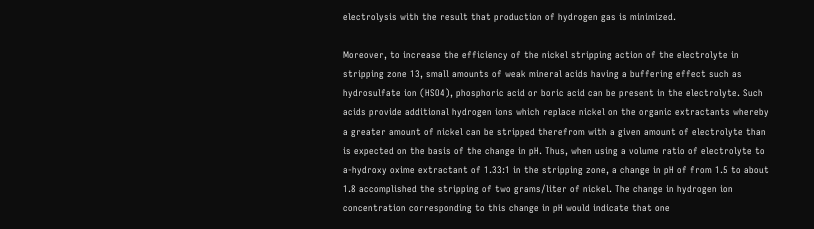electrolysis with the result that production of hydrogen gas is minimized.

Moreover, to increase the efficiency of the nickel stripping action of the electrolyte in stripping zone 13, small amounts of weak mineral acids having a buffering effect such as hydrosulfate ion (HSO4), phosphoric acid or boric acid can be present in the electrolyte. Such acids provide additional hydrogen ions which replace nickel on the organic extractants whereby a greater amount of nickel can be stripped therefrom with a given amount of electrolyte than is expected on the basis of the change in pH. Thus, when using a volume ratio of electrolyte to a-hydroxy oxime extractant of 1.33:1 in the stripping zone, a change in pH of from 1.5 to about 1.8 accomplished the stripping of two grams/liter of nickel. The change in hydrogen ion concentration corresponding to this change in pH would indicate that one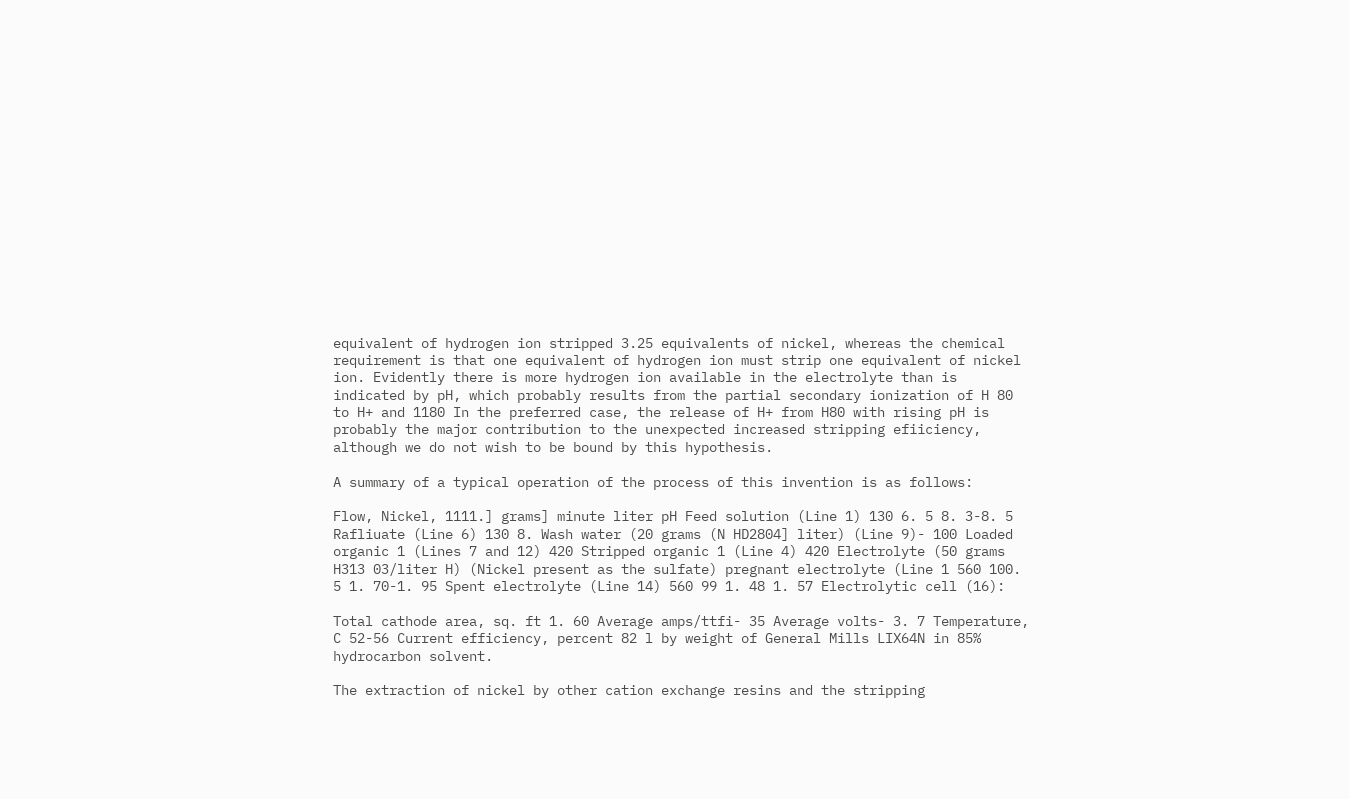equivalent of hydrogen ion stripped 3.25 equivalents of nickel, whereas the chemical requirement is that one equivalent of hydrogen ion must strip one equivalent of nickel ion. Evidently there is more hydrogen ion available in the electrolyte than is indicated by pH, which probably results from the partial secondary ionization of H 80 to H+ and 1180 In the preferred case, the release of H+ from H80 with rising pH is probably the major contribution to the unexpected increased stripping efiiciency, although we do not wish to be bound by this hypothesis.

A summary of a typical operation of the process of this invention is as follows:

Flow, Nickel, 1111.] grams] minute liter pH Feed solution (Line 1) 130 6. 5 8. 3-8. 5 Rafliuate (Line 6) 130 8. Wash water (20 grams (N HD2804] liter) (Line 9)- 100 Loaded organic 1 (Lines 7 and 12) 420 Stripped organic 1 (Line 4) 420 Electrolyte (50 grams H313 03/liter H) (Nickel present as the sulfate) pregnant electrolyte (Line 1 560 100. 5 1. 70-1. 95 Spent electrolyte (Line 14) 560 99 1. 48 1. 57 Electrolytic cell (16):

Total cathode area, sq. ft 1. 60 Average amps/ttfi- 35 Average volts- 3. 7 Temperature, C 52-56 Current efficiency, percent 82 l by weight of General Mills LIX64N in 85% hydrocarbon solvent.

The extraction of nickel by other cation exchange resins and the stripping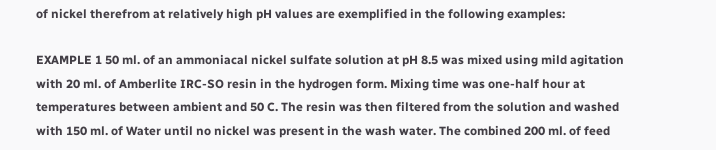of nickel therefrom at relatively high pH values are exemplified in the following examples:

EXAMPLE 1 50 ml. of an ammoniacal nickel sulfate solution at pH 8.5 was mixed using mild agitation with 20 ml. of Amberlite IRC-SO resin in the hydrogen form. Mixing time was one-half hour at temperatures between ambient and 50 C. The resin was then filtered from the solution and washed with 150 ml. of Water until no nickel was present in the wash water. The combined 200 ml. of feed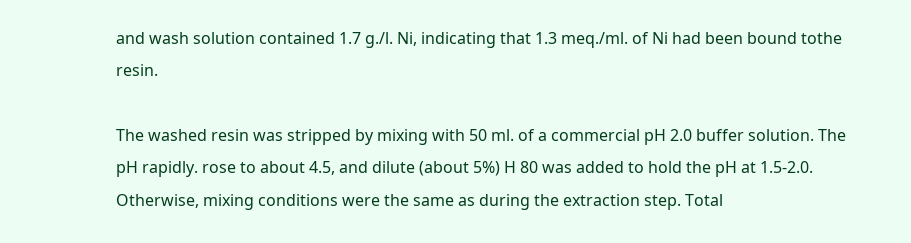and wash solution contained 1.7 g./l. Ni, indicating that 1.3 meq./ml. of Ni had been bound tothe resin.

The washed resin was stripped by mixing with 50 ml. of a commercial pH 2.0 buffer solution. The pH rapidly. rose to about 4.5, and dilute (about 5%) H 80 was added to hold the pH at 1.5-2.0. Otherwise, mixing conditions were the same as during the extraction step. Total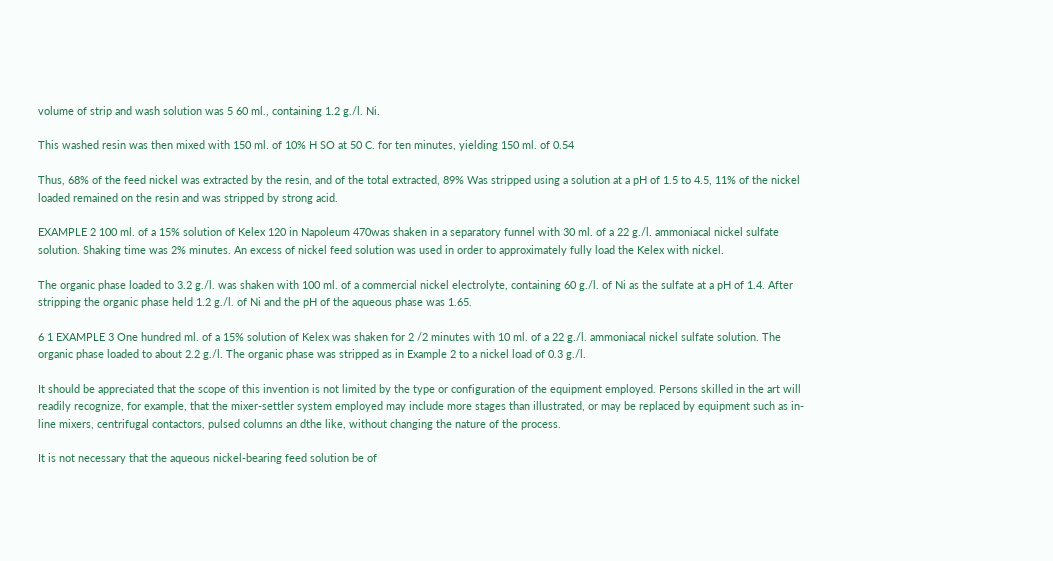volume of strip and wash solution was 5 60 ml., containing 1.2 g./l. Ni.

This washed resin was then mixed with 150 ml. of 10% H SO at 50 C. for ten minutes, yielding 150 ml. of 0.54

Thus, 68% of the feed nickel was extracted by the resin, and of the total extracted, 89% Was stripped using a solution at a pH of 1.5 to 4.5, 11% of the nickel loaded remained on the resin and was stripped by strong acid.

EXAMPLE 2 100 ml. of a 15% solution of Kelex 120 in Napoleum 470was shaken in a separatory funnel with 30 ml. of a 22 g./l. ammoniacal nickel sulfate solution. Shaking time was 2% minutes. An excess of nickel feed solution was used in order to approximately fully load the Kelex with nickel.

The organic phase loaded to 3.2 g./l. was shaken with 100 ml. of a commercial nickel electrolyte, containing 60 g./l. of Ni as the sulfate at a pH of 1.4. After stripping the organic phase held 1.2 g./l. of Ni and the pH of the aqueous phase was 1.65.

6 1 EXAMPLE 3 One hundred ml. of a 15% solution of Kelex was shaken for 2 /2 minutes with 10 ml. of a 22 g./l. ammoniacal nickel sulfate solution. The organic phase loaded to about 2.2 g./l. The organic phase was stripped as in Example 2 to a nickel load of 0.3 g./l.

It should be appreciated that the scope of this invention is not limited by the type or configuration of the equipment employed. Persons skilled in the art will readily recognize, for example, that the mixer-settler system employed may include more stages than illustrated, or may be replaced by equipment such as in-line mixers, centrifugal contactors, pulsed columns an dthe like, without changing the nature of the process.

It is not necessary that the aqueous nickel-bearing feed solution be of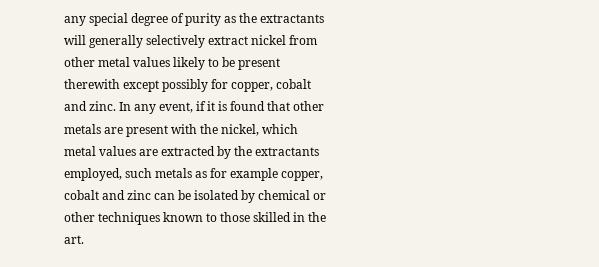any special degree of purity as the extractants will generally selectively extract nickel from other metal values likely to be present therewith except possibly for copper, cobalt and zinc. In any event, if it is found that other metals are present with the nickel, which metal values are extracted by the extractants employed, such metals as for example copper, cobalt and zinc can be isolated by chemical or other techniques known to those skilled in the art.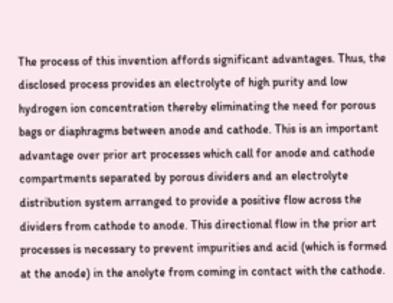The process of this invention affords significant advantages. Thus, the disclosed process provides an electrolyte of high purity and low hydrogen ion concentration thereby eliminating the need for porous bags or diaphragms between anode and cathode. This is an important advantage over prior art processes which call for anode and cathode compartments separated by porous dividers and an electrolyte distribution system arranged to provide a positive flow across the dividers from cathode to anode. This directional flow in the prior art processes is necessary to prevent impurities and acid (which is formed at the anode) in the anolyte from coming in contact with the cathode.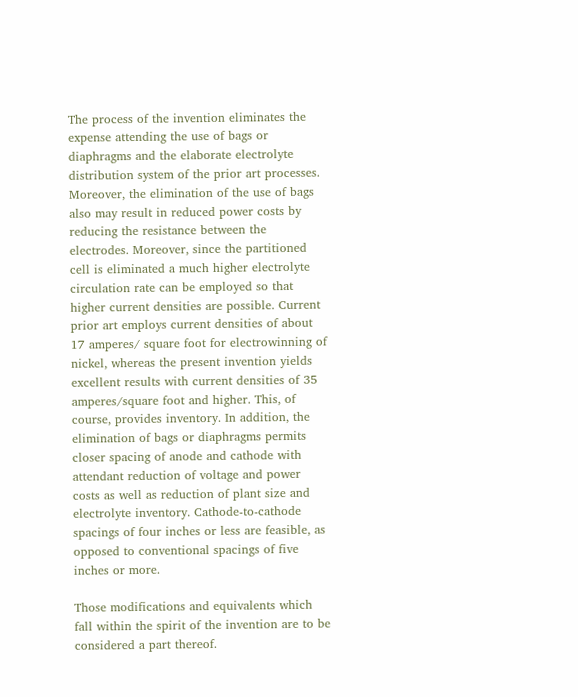The process of the invention eliminates the expense attending the use of bags or diaphragms and the elaborate electrolyte distribution system of the prior art processes. Moreover, the elimination of the use of bags also may result in reduced power costs by reducing the resistance between the electrodes. Moreover, since the partitioned cell is eliminated a much higher electrolyte circulation rate can be employed so that higher current densities are possible. Current prior art employs current densities of about 17 amperes/ square foot for electrowinning of nickel, whereas the present invention yields excellent results with current densities of 35 amperes/square foot and higher. This, of course, provides inventory. In addition, the elimination of bags or diaphragms permits closer spacing of anode and cathode with attendant reduction of voltage and power costs as well as reduction of plant size and electrolyte inventory. Cathode-to-cathode spacings of four inches or less are feasible, as opposed to conventional spacings of five inches or more.

Those modifications and equivalents which fall within the spirit of the invention are to be considered a part thereof.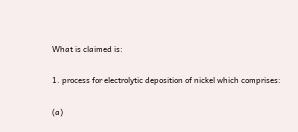What is claimed is:

1. process for electrolytic deposition of nickel which comprises:

(a)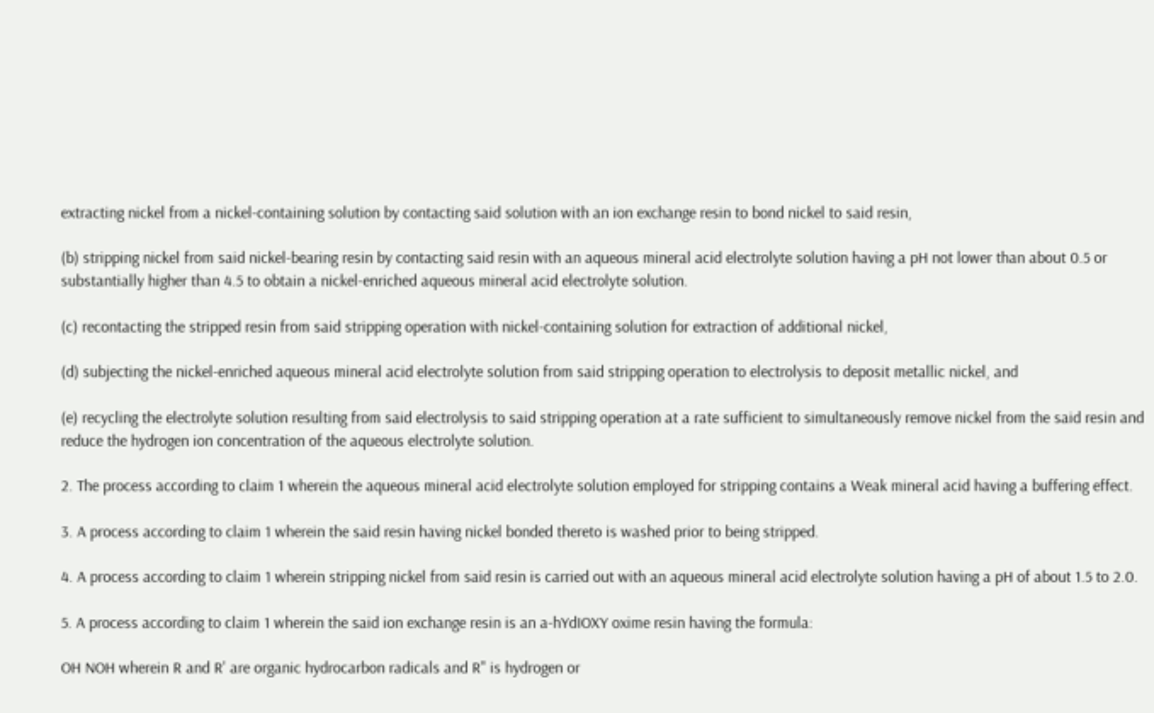extracting nickel from a nickel-containing solution by contacting said solution with an ion exchange resin to bond nickel to said resin,

(b) stripping nickel from said nickel-bearing resin by contacting said resin with an aqueous mineral acid electrolyte solution having a pH not lower than about 0.5 or substantially higher than 4.5 to obtain a nickel-enriched aqueous mineral acid electrolyte solution.

(c) recontacting the stripped resin from said stripping operation with nickel-containing solution for extraction of additional nickel,

(d) subjecting the nickel-enriched aqueous mineral acid electrolyte solution from said stripping operation to electrolysis to deposit metallic nickel, and

(e) recycling the electrolyte solution resulting from said electrolysis to said stripping operation at a rate sufficient to simultaneously remove nickel from the said resin and reduce the hydrogen ion concentration of the aqueous electrolyte solution.

2. The process according to claim 1 wherein the aqueous mineral acid electrolyte solution employed for stripping contains a Weak mineral acid having a buffering effect.

3. A process according to claim 1 wherein the said resin having nickel bonded thereto is washed prior to being stripped.

4. A process according to claim 1 wherein stripping nickel from said resin is carried out with an aqueous mineral acid electrolyte solution having a pH of about 1.5 to 2.0.

5. A process according to claim 1 wherein the said ion exchange resin is an a-hYdIOXY oxime resin having the formula:

OH NOH wherein R and R' are organic hydrocarbon radicals and R" is hydrogen or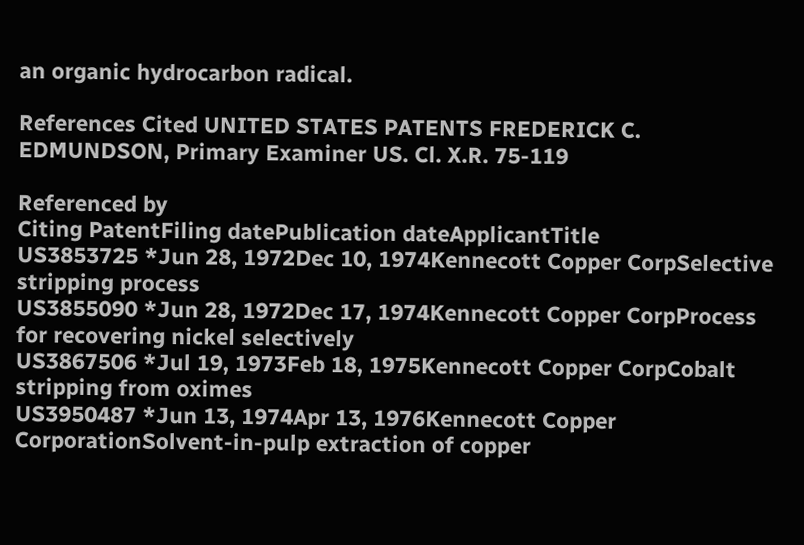an organic hydrocarbon radical.

References Cited UNITED STATES PATENTS FREDERICK C. EDMUNDSON, Primary Examiner US. Cl. X.R. 75-119

Referenced by
Citing PatentFiling datePublication dateApplicantTitle
US3853725 *Jun 28, 1972Dec 10, 1974Kennecott Copper CorpSelective stripping process
US3855090 *Jun 28, 1972Dec 17, 1974Kennecott Copper CorpProcess for recovering nickel selectively
US3867506 *Jul 19, 1973Feb 18, 1975Kennecott Copper CorpCobalt stripping from oximes
US3950487 *Jun 13, 1974Apr 13, 1976Kennecott Copper CorporationSolvent-in-pulp extraction of copper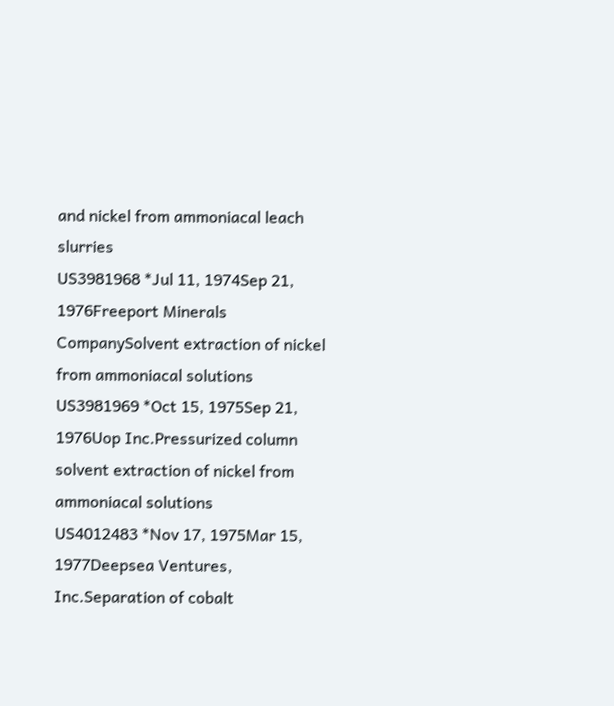and nickel from ammoniacal leach slurries
US3981968 *Jul 11, 1974Sep 21, 1976Freeport Minerals CompanySolvent extraction of nickel from ammoniacal solutions
US3981969 *Oct 15, 1975Sep 21, 1976Uop Inc.Pressurized column solvent extraction of nickel from ammoniacal solutions
US4012483 *Nov 17, 1975Mar 15, 1977Deepsea Ventures, Inc.Separation of cobalt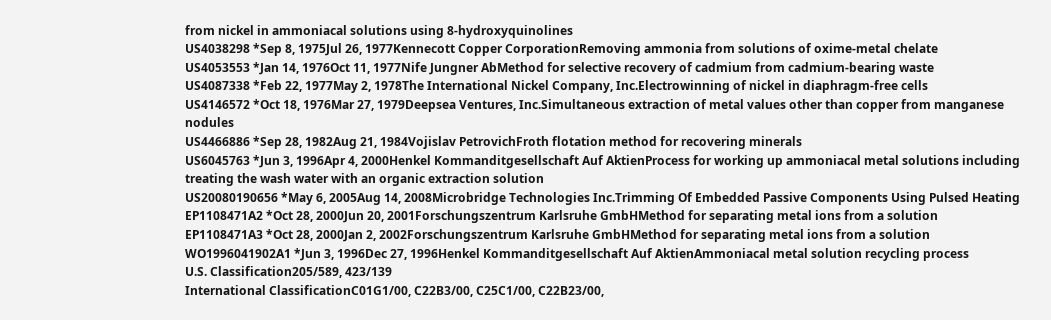from nickel in ammoniacal solutions using 8-hydroxyquinolines
US4038298 *Sep 8, 1975Jul 26, 1977Kennecott Copper CorporationRemoving ammonia from solutions of oxime-metal chelate
US4053553 *Jan 14, 1976Oct 11, 1977Nife Jungner AbMethod for selective recovery of cadmium from cadmium-bearing waste
US4087338 *Feb 22, 1977May 2, 1978The International Nickel Company, Inc.Electrowinning of nickel in diaphragm-free cells
US4146572 *Oct 18, 1976Mar 27, 1979Deepsea Ventures, Inc.Simultaneous extraction of metal values other than copper from manganese nodules
US4466886 *Sep 28, 1982Aug 21, 1984Vojislav PetrovichFroth flotation method for recovering minerals
US6045763 *Jun 3, 1996Apr 4, 2000Henkel Kommanditgesellschaft Auf AktienProcess for working up ammoniacal metal solutions including treating the wash water with an organic extraction solution
US20080190656 *May 6, 2005Aug 14, 2008Microbridge Technologies Inc.Trimming Of Embedded Passive Components Using Pulsed Heating
EP1108471A2 *Oct 28, 2000Jun 20, 2001Forschungszentrum Karlsruhe GmbHMethod for separating metal ions from a solution
EP1108471A3 *Oct 28, 2000Jan 2, 2002Forschungszentrum Karlsruhe GmbHMethod for separating metal ions from a solution
WO1996041902A1 *Jun 3, 1996Dec 27, 1996Henkel Kommanditgesellschaft Auf AktienAmmoniacal metal solution recycling process
U.S. Classification205/589, 423/139
International ClassificationC01G1/00, C22B3/00, C25C1/00, C22B23/00,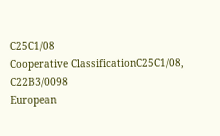C25C1/08
Cooperative ClassificationC25C1/08, C22B3/0098
European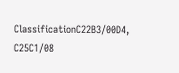ClassificationC22B3/00D4, C25C1/08